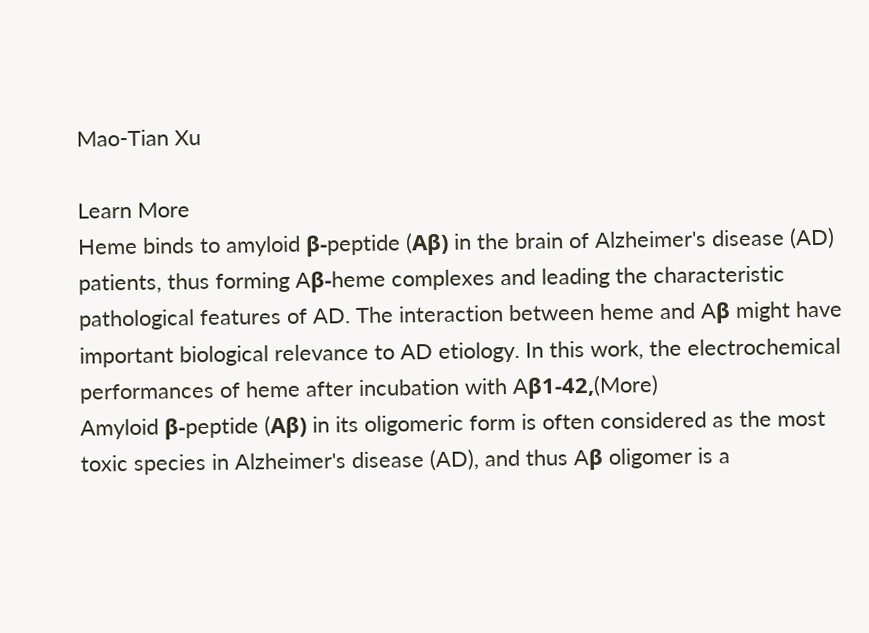Mao-Tian Xu

Learn More
Heme binds to amyloid β-peptide (Aβ) in the brain of Alzheimer's disease (AD) patients, thus forming Aβ-heme complexes and leading the characteristic pathological features of AD. The interaction between heme and Aβ might have important biological relevance to AD etiology. In this work, the electrochemical performances of heme after incubation with Aβ1-42,(More)
Amyloid β-peptide (Aβ) in its oligomeric form is often considered as the most toxic species in Alzheimer's disease (AD), and thus Aβ oligomer is a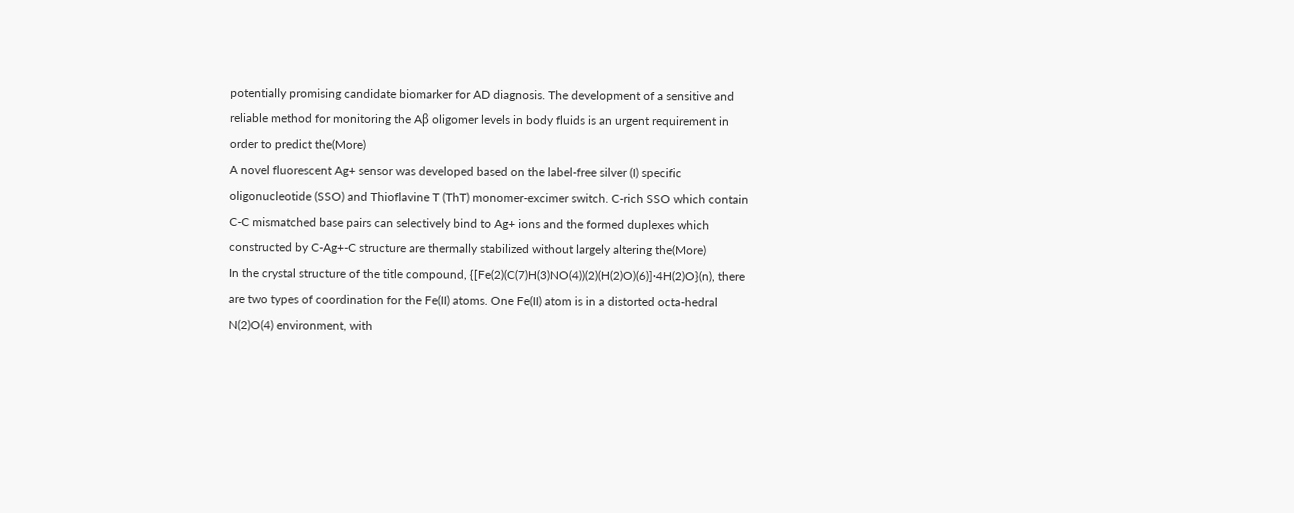potentially promising candidate biomarker for AD diagnosis. The development of a sensitive and reliable method for monitoring the Aβ oligomer levels in body fluids is an urgent requirement in order to predict the(More)
A novel fluorescent Ag+ sensor was developed based on the label-free silver (I) specific oligonucleotide (SSO) and Thioflavine T (ThT) monomer-excimer switch. C-rich SSO which contain C-C mismatched base pairs can selectively bind to Ag+ ions and the formed duplexes which constructed by C-Ag+-C structure are thermally stabilized without largely altering the(More)
In the crystal structure of the title compound, {[Fe(2)(C(7)H(3)NO(4))(2)(H(2)O)(6)]·4H(2)O}(n), there are two types of coordination for the Fe(II) atoms. One Fe(II) atom is in a distorted octa-hedral N(2)O(4) environment, with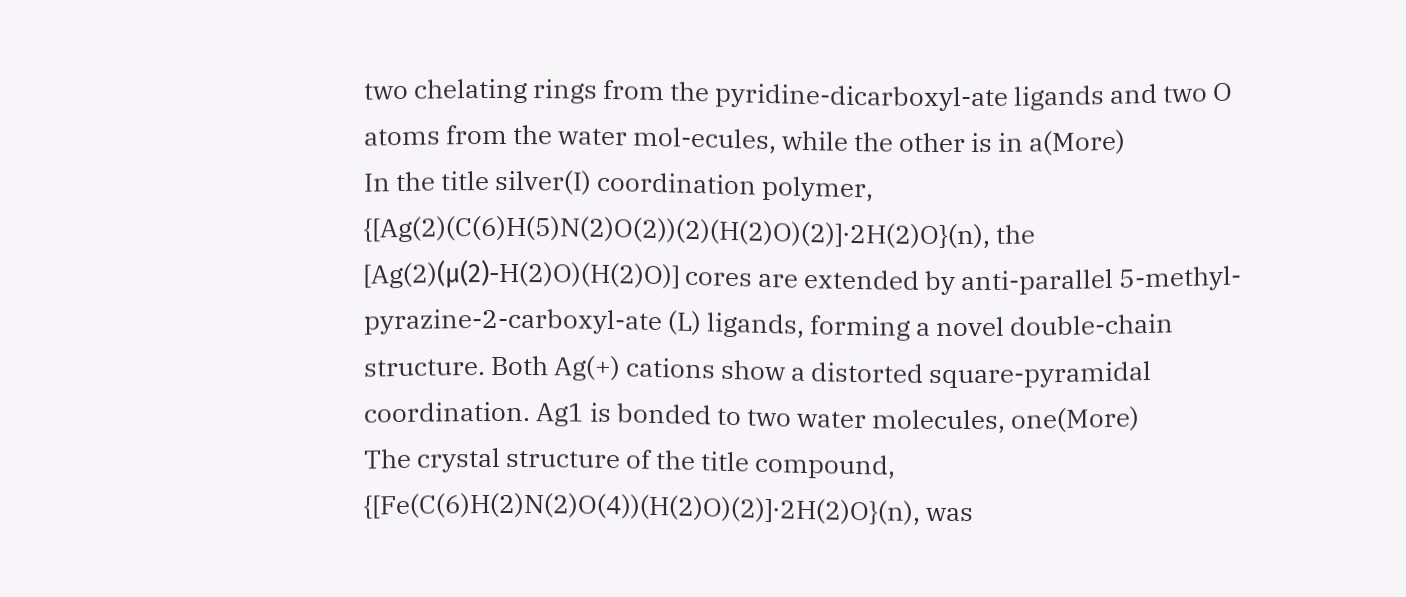two chelating rings from the pyridine-dicarboxyl-ate ligands and two O atoms from the water mol-ecules, while the other is in a(More)
In the title silver(I) coordination polymer, {[Ag(2)(C(6)H(5)N(2)O(2))(2)(H(2)O)(2)]·2H(2)O}(n), the [Ag(2)(μ(2)-H(2)O)(H(2)O)] cores are extended by anti-parallel 5-methyl-pyrazine-2-carboxyl-ate (L) ligands, forming a novel double-chain structure. Both Ag(+) cations show a distorted square-pyramidal coordination. Ag1 is bonded to two water molecules, one(More)
The crystal structure of the title compound, {[Fe(C(6)H(2)N(2)O(4))(H(2)O)(2)]·2H(2)O}(n), was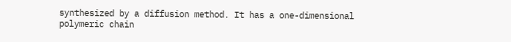synthesized by a diffusion method. It has a one-dimensional polymeric chain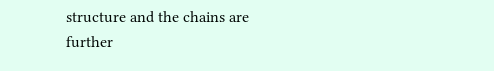structure and the chains are further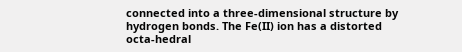connected into a three-dimensional structure by hydrogen bonds. The Fe(II) ion has a distorted octa-hedral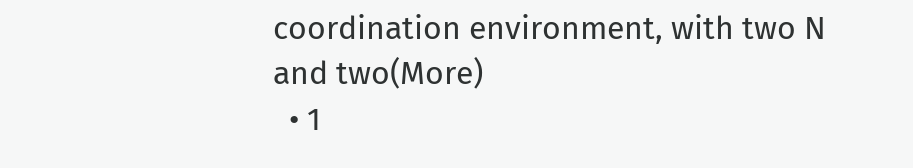coordination environment, with two N and two(More)
  • 1